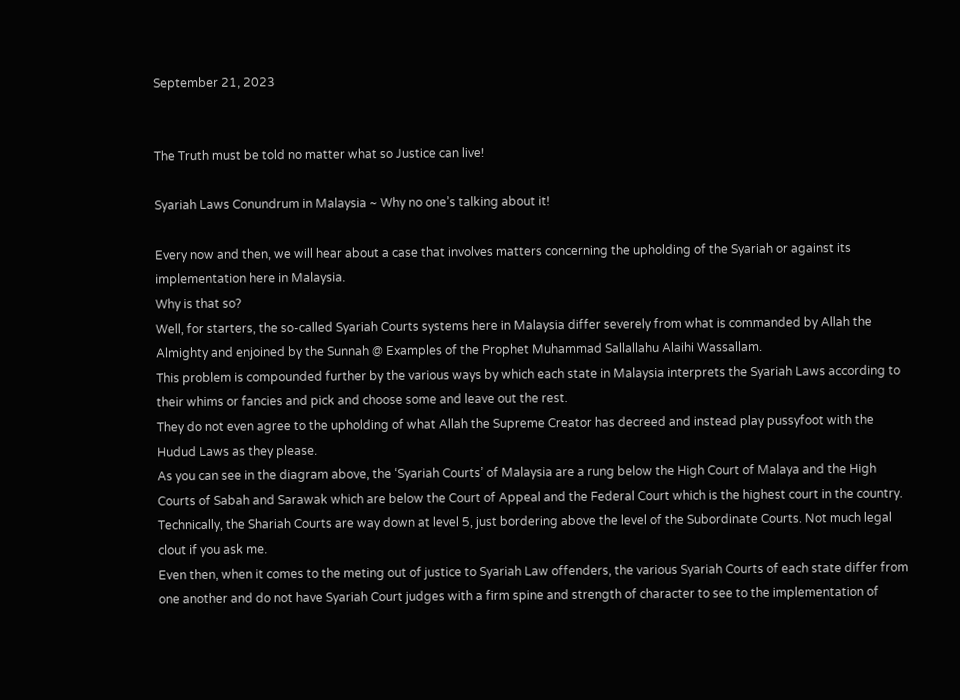September 21, 2023


The Truth must be told no matter what so Justice can live!

Syariah Laws Conundrum in Malaysia ~ Why no one’s talking about it!

Every now and then, we will hear about a case that involves matters concerning the upholding of the Syariah or against its implementation here in Malaysia.
Why is that so?
Well, for starters, the so-called Syariah Courts systems here in Malaysia differ severely from what is commanded by Allah the Almighty and enjoined by the Sunnah @ Examples of the Prophet Muhammad Sallallahu Alaihi Wassallam.
This problem is compounded further by the various ways by which each state in Malaysia interprets the Syariah Laws according to their whims or fancies and pick and choose some and leave out the rest.
They do not even agree to the upholding of what Allah the Supreme Creator has decreed and instead play pussyfoot with the Hudud Laws as they please.
As you can see in the diagram above, the ‘Syariah Courts’ of Malaysia are a rung below the High Court of Malaya and the High Courts of Sabah and Sarawak which are below the Court of Appeal and the Federal Court which is the highest court in the country.
Technically, the Shariah Courts are way down at level 5, just bordering above the level of the Subordinate Courts. Not much legal clout if you ask me.
Even then, when it comes to the meting out of justice to Syariah Law offenders, the various Syariah Courts of each state differ from one another and do not have Syariah Court judges with a firm spine and strength of character to see to the implementation of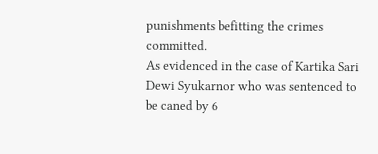punishments befitting the crimes committed.
As evidenced in the case of Kartika Sari Dewi Syukarnor who was sentenced to be caned by 6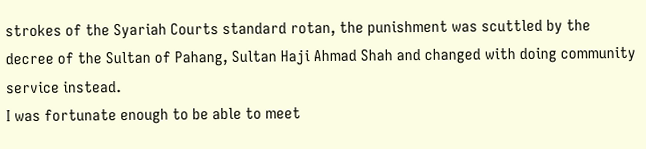strokes of the Syariah Courts standard rotan, the punishment was scuttled by the decree of the Sultan of Pahang, Sultan Haji Ahmad Shah and changed with doing community service instead.
I was fortunate enough to be able to meet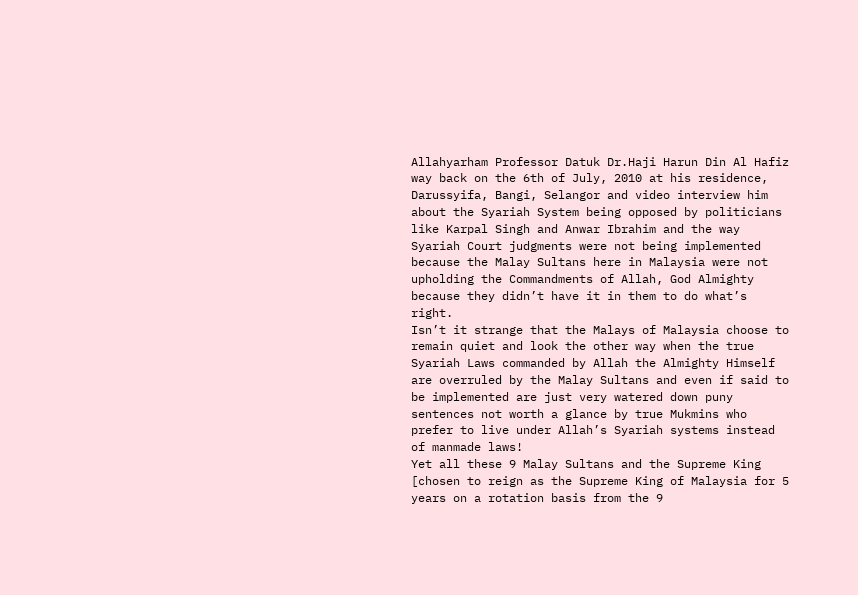Allahyarham Professor Datuk Dr.Haji Harun Din Al Hafiz way back on the 6th of July, 2010 at his residence, Darussyifa, Bangi, Selangor and video interview him about the Syariah System being opposed by politicians like Karpal Singh and Anwar Ibrahim and the way Syariah Court judgments were not being implemented because the Malay Sultans here in Malaysia were not upholding the Commandments of Allah, God Almighty because they didn’t have it in them to do what’s right.
Isn’t it strange that the Malays of Malaysia choose to remain quiet and look the other way when the true Syariah Laws commanded by Allah the Almighty Himself are overruled by the Malay Sultans and even if said to be implemented are just very watered down puny sentences not worth a glance by true Mukmins who prefer to live under Allah’s Syariah systems instead of manmade laws!
Yet all these 9 Malay Sultans and the Supreme King [chosen to reign as the Supreme King of Malaysia for 5 years on a rotation basis from the 9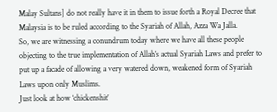Malay Sultans] do not really have it in them to issue forth a Royal Decree that Malaysia is to be ruled according to the Syariah of Allah, Azza Wa Jalla.
So, we are witnessing a conundrum today where we have all these people objecting to the true implementation of Allah’s actual Syariah Laws and prefer to put up a facade of allowing a very watered down, weakened form of Syariah Laws upon only Muslims.
Just look at how ‘chickenshit’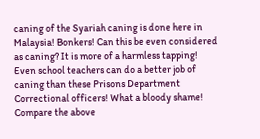caning of the Syariah caning is done here in Malaysia! Bonkers! Can this be even considered as caning? It is more of a harmless tapping! Even school teachers can do a better job of caning than these Prisons Department Correctional officers! What a bloody shame!
Compare the above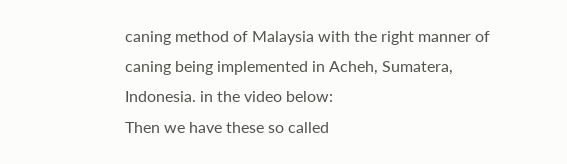caning method of Malaysia with the right manner of caning being implemented in Acheh, Sumatera, Indonesia. in the video below:
Then we have these so called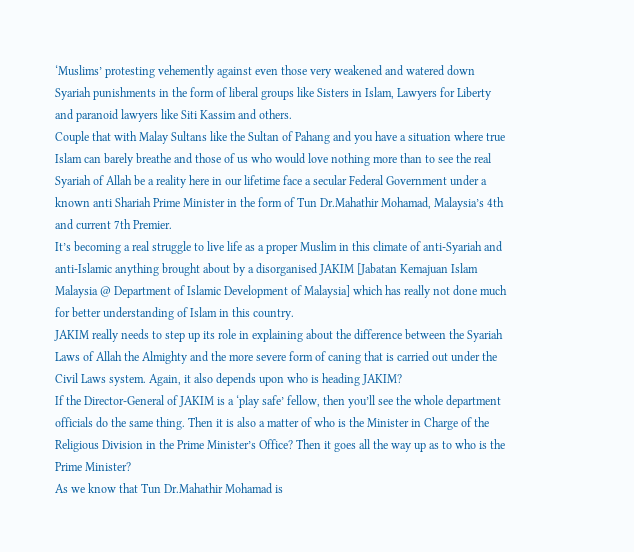‘Muslims’ protesting vehemently against even those very weakened and watered down Syariah punishments in the form of liberal groups like Sisters in Islam, Lawyers for Liberty and paranoid lawyers like Siti Kassim and others.
Couple that with Malay Sultans like the Sultan of Pahang and you have a situation where true Islam can barely breathe and those of us who would love nothing more than to see the real Syariah of Allah be a reality here in our lifetime face a secular Federal Government under a known anti Shariah Prime Minister in the form of Tun Dr.Mahathir Mohamad, Malaysia’s 4th and current 7th Premier.
It’s becoming a real struggle to live life as a proper Muslim in this climate of anti-Syariah and anti-Islamic anything brought about by a disorganised JAKIM [Jabatan Kemajuan Islam Malaysia @ Department of Islamic Development of Malaysia] which has really not done much for better understanding of Islam in this country.
JAKIM really needs to step up its role in explaining about the difference between the Syariah Laws of Allah the Almighty and the more severe form of caning that is carried out under the Civil Laws system. Again, it also depends upon who is heading JAKIM?
If the Director-General of JAKIM is a ‘play safe’ fellow, then you’ll see the whole department officials do the same thing. Then it is also a matter of who is the Minister in Charge of the Religious Division in the Prime Minister’s Office? Then it goes all the way up as to who is the Prime Minister?
As we know that Tun Dr.Mahathir Mohamad is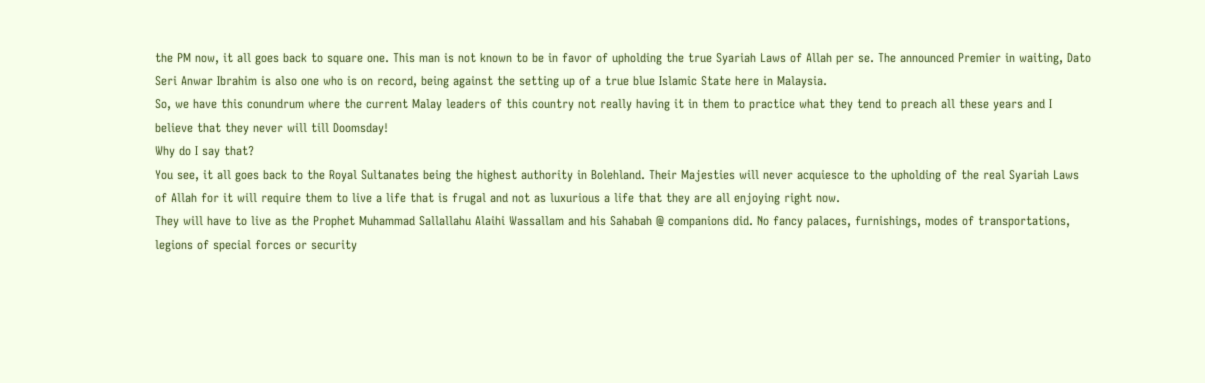the PM now, it all goes back to square one. This man is not known to be in favor of upholding the true Syariah Laws of Allah per se. The announced Premier in waiting, Dato Seri Anwar Ibrahim is also one who is on record, being against the setting up of a true blue Islamic State here in Malaysia.
So, we have this conundrum where the current Malay leaders of this country not really having it in them to practice what they tend to preach all these years and I believe that they never will till Doomsday!
Why do I say that?
You see, it all goes back to the Royal Sultanates being the highest authority in Bolehland. Their Majesties will never acquiesce to the upholding of the real Syariah Laws of Allah for it will require them to live a life that is frugal and not as luxurious a life that they are all enjoying right now.
They will have to live as the Prophet Muhammad Sallallahu Alaihi Wassallam and his Sahabah @ companions did. No fancy palaces, furnishings, modes of transportations, legions of special forces or security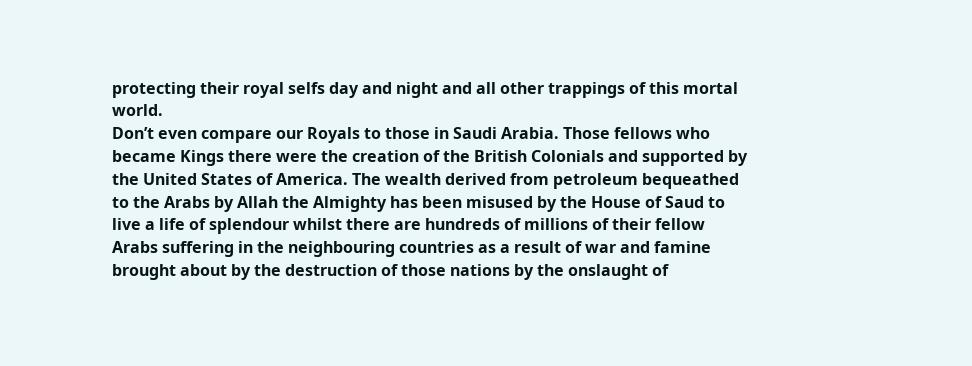protecting their royal selfs day and night and all other trappings of this mortal world.
Don’t even compare our Royals to those in Saudi Arabia. Those fellows who became Kings there were the creation of the British Colonials and supported by the United States of America. The wealth derived from petroleum bequeathed to the Arabs by Allah the Almighty has been misused by the House of Saud to live a life of splendour whilst there are hundreds of millions of their fellow Arabs suffering in the neighbouring countries as a result of war and famine brought about by the destruction of those nations by the onslaught of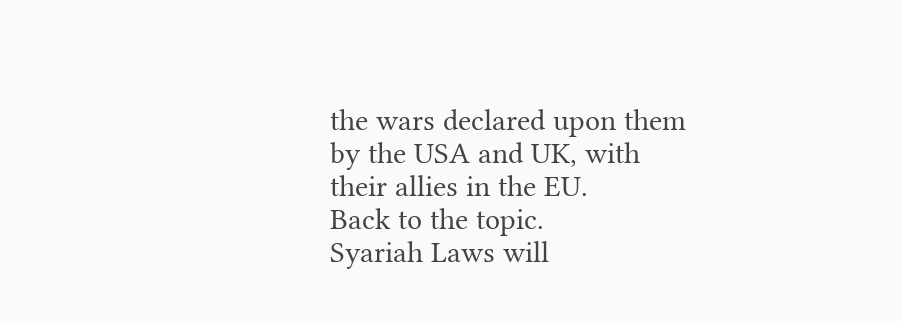the wars declared upon them by the USA and UK, with their allies in the EU.
Back to the topic.
Syariah Laws will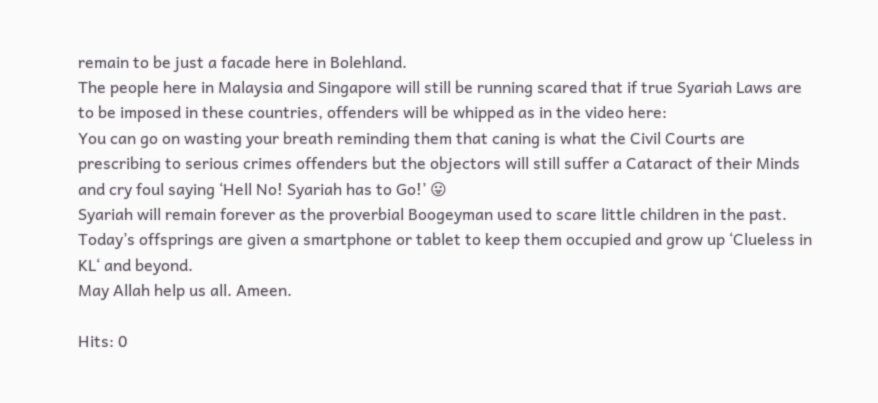remain to be just a facade here in Bolehland.
The people here in Malaysia and Singapore will still be running scared that if true Syariah Laws are to be imposed in these countries, offenders will be whipped as in the video here:
You can go on wasting your breath reminding them that caning is what the Civil Courts are prescribing to serious crimes offenders but the objectors will still suffer a Cataract of their Minds and cry foul saying ‘Hell No! Syariah has to Go!’ 😛
Syariah will remain forever as the proverbial Boogeyman used to scare little children in the past. Today’s offsprings are given a smartphone or tablet to keep them occupied and grow up ‘Clueless in KL‘ and beyond.
May Allah help us all. Ameen.

Hits: 0